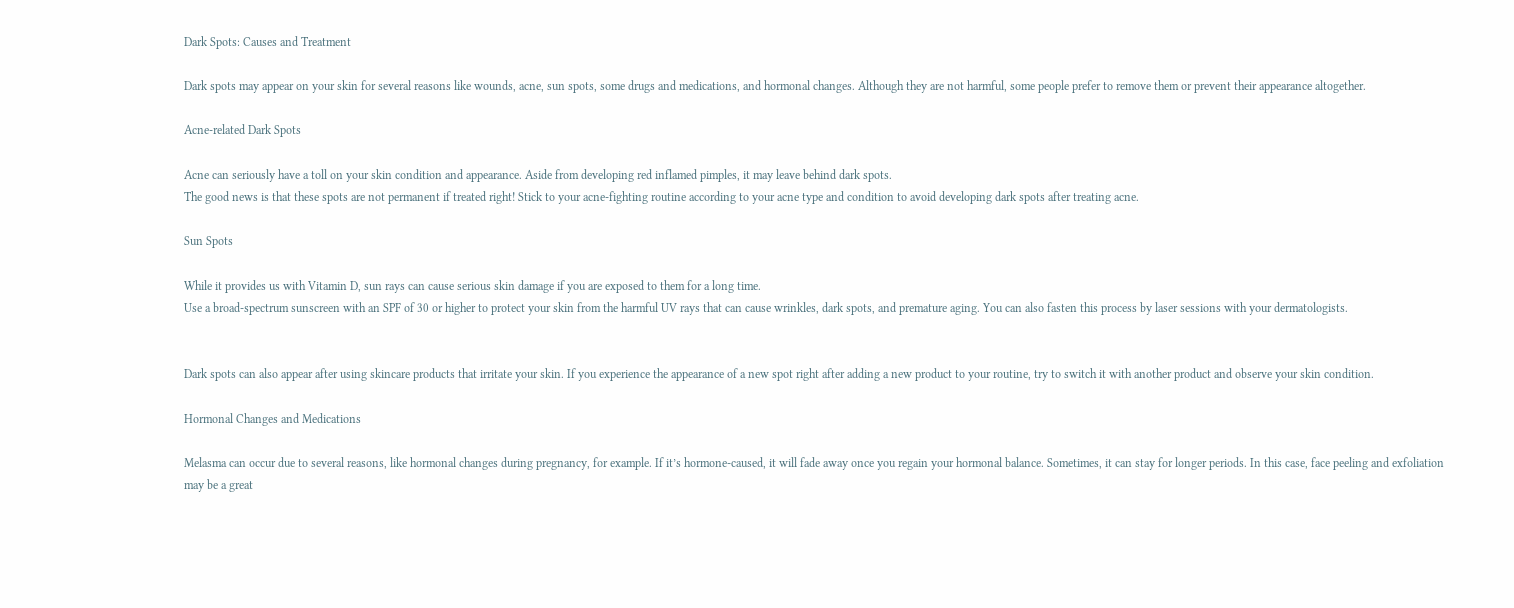Dark Spots: Causes and Treatment

Dark spots may appear on your skin for several reasons like wounds, acne, sun spots, some drugs and medications, and hormonal changes. Although they are not harmful, some people prefer to remove them or prevent their appearance altogether.

Acne-related Dark Spots

Acne can seriously have a toll on your skin condition and appearance. Aside from developing red inflamed pimples, it may leave behind dark spots.
The good news is that these spots are not permanent if treated right! Stick to your acne-fighting routine according to your acne type and condition to avoid developing dark spots after treating acne.

Sun Spots

While it provides us with Vitamin D, sun rays can cause serious skin damage if you are exposed to them for a long time.
Use a broad-spectrum sunscreen with an SPF of 30 or higher to protect your skin from the harmful UV rays that can cause wrinkles, dark spots, and premature aging. You can also fasten this process by laser sessions with your dermatologists.


Dark spots can also appear after using skincare products that irritate your skin. If you experience the appearance of a new spot right after adding a new product to your routine, try to switch it with another product and observe your skin condition.

Hormonal Changes and Medications

Melasma can occur due to several reasons, like hormonal changes during pregnancy, for example. If it’s hormone-caused, it will fade away once you regain your hormonal balance. Sometimes, it can stay for longer periods. In this case, face peeling and exfoliation may be a great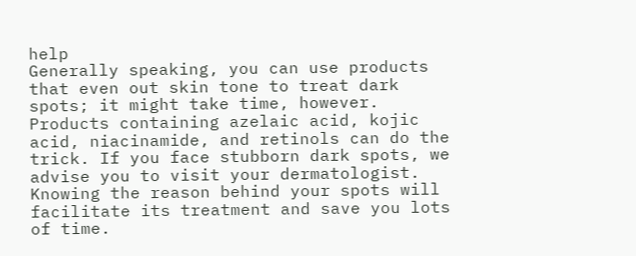help
Generally speaking, you can use products that even out skin tone to treat dark spots; it might take time, however. Products containing azelaic acid, kojic acid, niacinamide, and retinols can do the trick. If you face stubborn dark spots, we advise you to visit your dermatologist.
Knowing the reason behind your spots will facilitate its treatment and save you lots of time.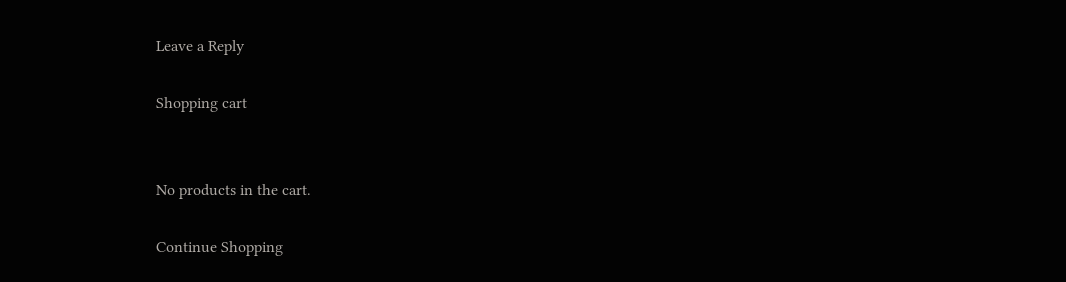Leave a Reply

Shopping cart


No products in the cart.

Continue Shopping